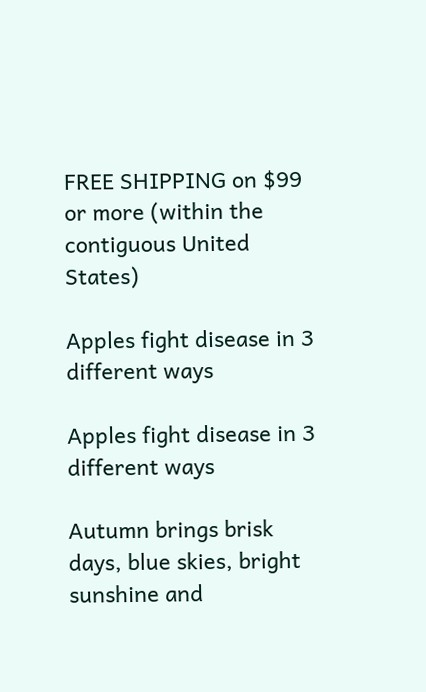FREE SHIPPING on $99 or more (within the contiguous United States)

Apples fight disease in 3 different ways

Apples fight disease in 3 different ways

Autumn brings brisk days, blue skies, bright sunshine and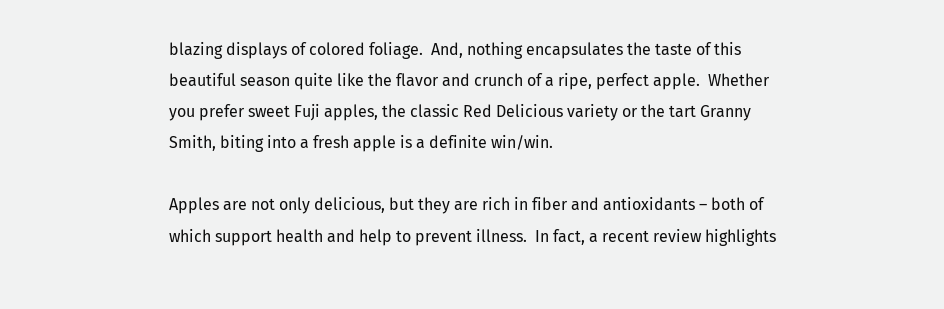blazing displays of colored foliage.  And, nothing encapsulates the taste of this beautiful season quite like the flavor and crunch of a ripe, perfect apple.  Whether you prefer sweet Fuji apples, the classic Red Delicious variety or the tart Granny Smith, biting into a fresh apple is a definite win/win.

Apples are not only delicious, but they are rich in fiber and antioxidants – both of which support health and help to prevent illness.  In fact, a recent review highlights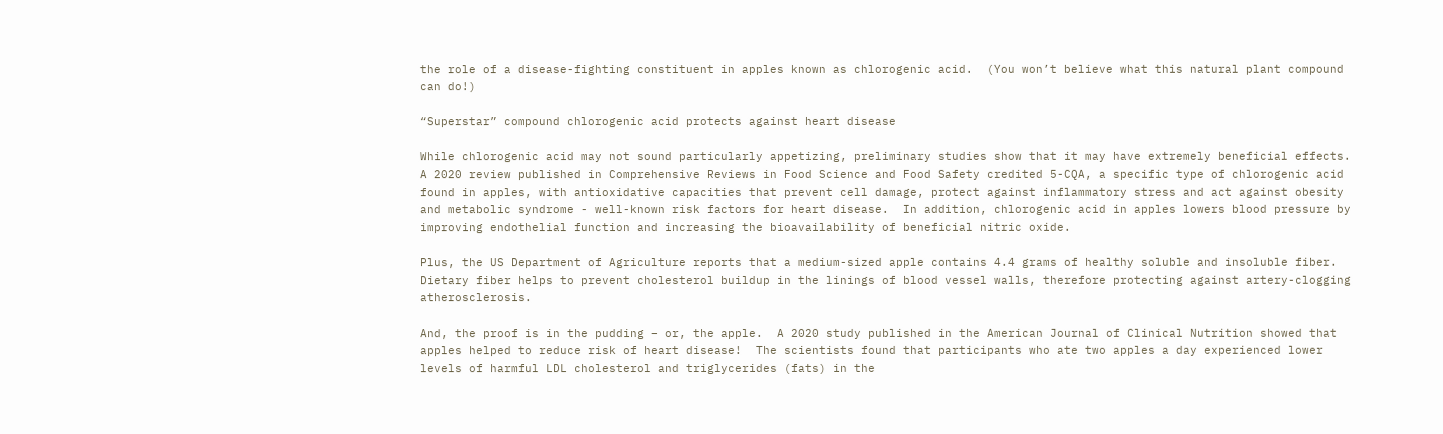the role of a disease-fighting constituent in apples known as chlorogenic acid.  (You won’t believe what this natural plant compound can do!)

“Superstar” compound chlorogenic acid protects against heart disease

While chlorogenic acid may not sound particularly appetizing, preliminary studies show that it may have extremely beneficial effects.  A 2020 review published in Comprehensive Reviews in Food Science and Food Safety credited 5-CQA, a specific type of chlorogenic acid found in apples, with antioxidative capacities that prevent cell damage, protect against inflammatory stress and act against obesity and metabolic syndrome - well-known risk factors for heart disease.  In addition, chlorogenic acid in apples lowers blood pressure by improving endothelial function and increasing the bioavailability of beneficial nitric oxide.

Plus, the US Department of Agriculture reports that a medium-sized apple contains 4.4 grams of healthy soluble and insoluble fiber.  Dietary fiber helps to prevent cholesterol buildup in the linings of blood vessel walls, therefore protecting against artery-clogging atherosclerosis.

And, the proof is in the pudding – or, the apple.  A 2020 study published in the American Journal of Clinical Nutrition showed that apples helped to reduce risk of heart disease!  The scientists found that participants who ate two apples a day experienced lower levels of harmful LDL cholesterol and triglycerides (fats) in the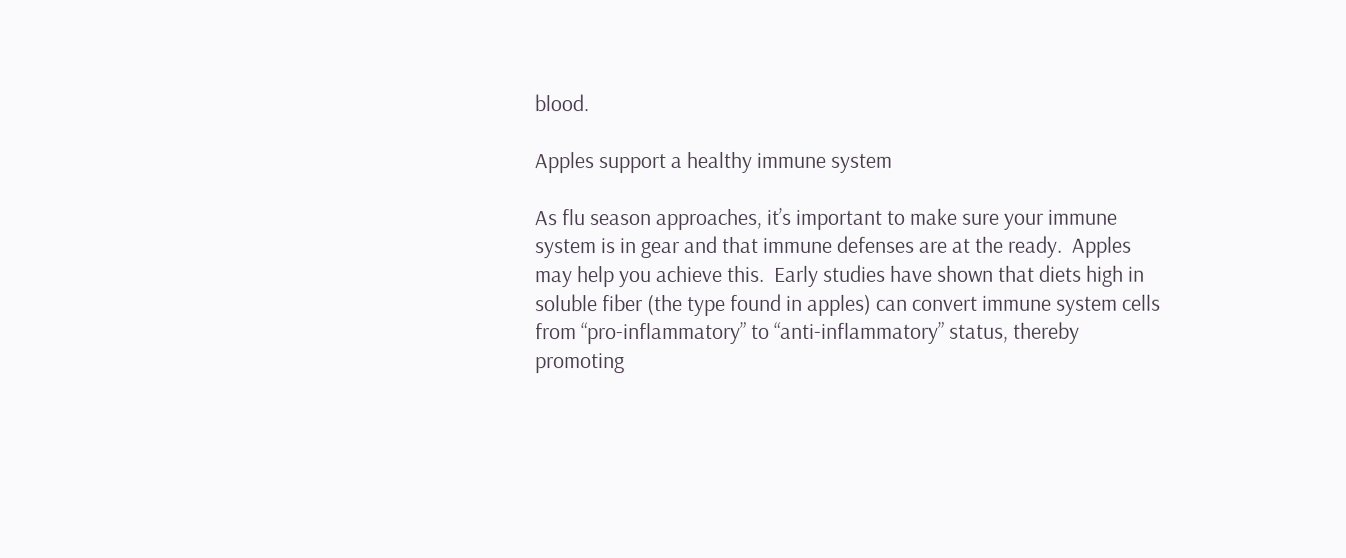blood.

Apples support a healthy immune system

As flu season approaches, it’s important to make sure your immune system is in gear and that immune defenses are at the ready.  Apples may help you achieve this.  Early studies have shown that diets high in soluble fiber (the type found in apples) can convert immune system cells from “pro-inflammatory” to “anti-inflammatory” status, thereby promoting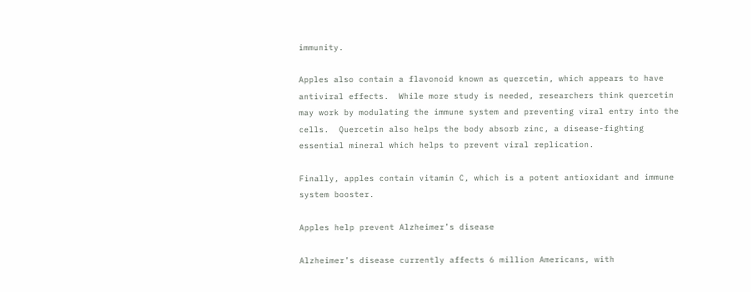immunity.

Apples also contain a flavonoid known as quercetin, which appears to have antiviral effects.  While more study is needed, researchers think quercetin may work by modulating the immune system and preventing viral entry into the cells.  Quercetin also helps the body absorb zinc, a disease-fighting essential mineral which helps to prevent viral replication.

Finally, apples contain vitamin C, which is a potent antioxidant and immune system booster.

Apples help prevent Alzheimer’s disease

Alzheimer’s disease currently affects 6 million Americans, with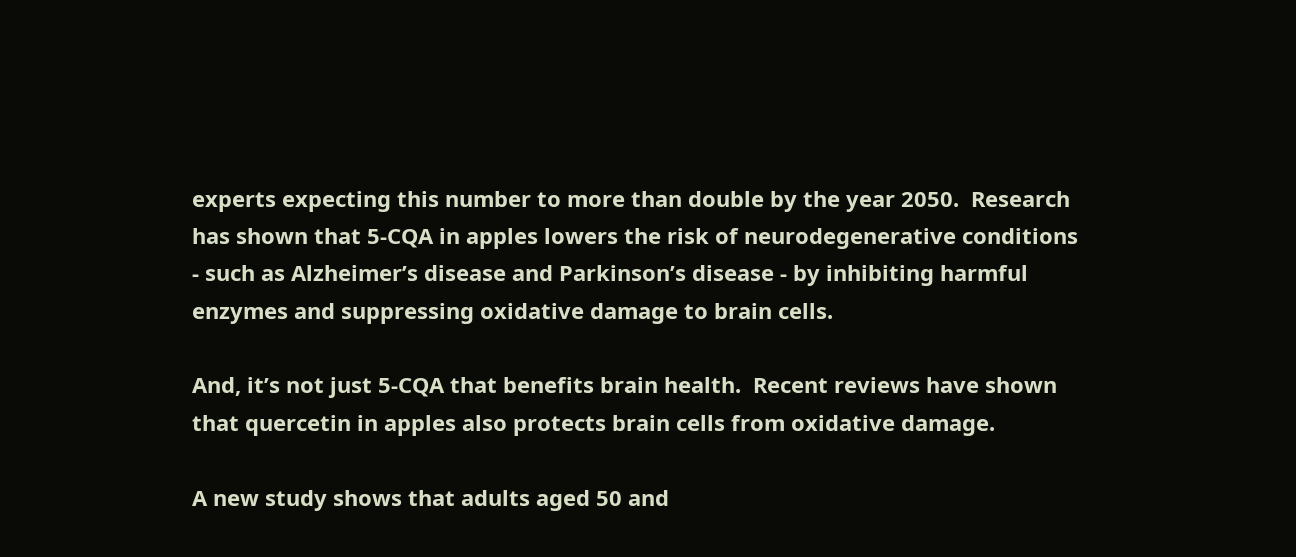experts expecting this number to more than double by the year 2050.  Research has shown that 5-CQA in apples lowers the risk of neurodegenerative conditions - such as Alzheimer’s disease and Parkinson’s disease - by inhibiting harmful enzymes and suppressing oxidative damage to brain cells.

And, it’s not just 5-CQA that benefits brain health.  Recent reviews have shown that quercetin in apples also protects brain cells from oxidative damage.

A new study shows that adults aged 50 and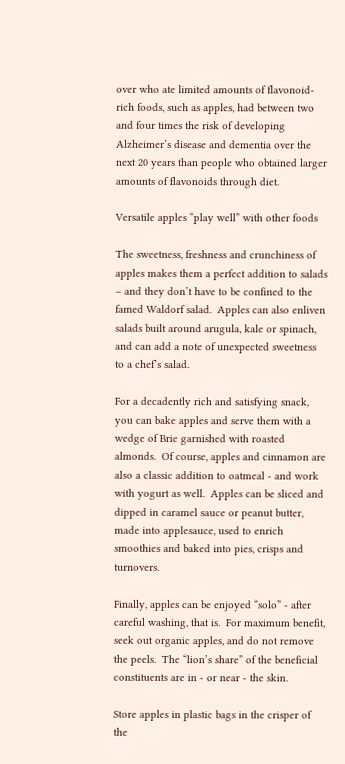over who ate limited amounts of flavonoid-rich foods, such as apples, had between two and four times the risk of developing Alzheimer’s disease and dementia over the next 20 years than people who obtained larger amounts of flavonoids through diet.

Versatile apples “play well” with other foods

The sweetness, freshness and crunchiness of apples makes them a perfect addition to salads – and they don’t have to be confined to the famed Waldorf salad.  Apples can also enliven salads built around arugula, kale or spinach, and can add a note of unexpected sweetness to a chef’s salad.

For a decadently rich and satisfying snack, you can bake apples and serve them with a wedge of Brie garnished with roasted almonds.  Of course, apples and cinnamon are also a classic addition to oatmeal - and work with yogurt as well.  Apples can be sliced and dipped in caramel sauce or peanut butter, made into applesauce, used to enrich smoothies and baked into pies, crisps and turnovers.

Finally, apples can be enjoyed “solo” - after careful washing, that is.  For maximum benefit, seek out organic apples, and do not remove the peels.  The “lion’s share” of the beneficial constituents are in - or near - the skin.

Store apples in plastic bags in the crisper of the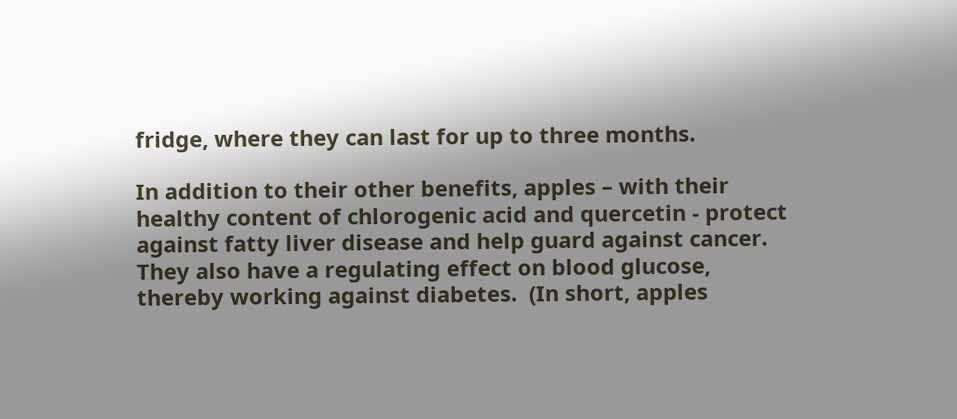fridge, where they can last for up to three months.

In addition to their other benefits, apples – with their healthy content of chlorogenic acid and quercetin - protect against fatty liver disease and help guard against cancer.  They also have a regulating effect on blood glucose, thereby working against diabetes.  (In short, apples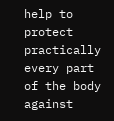help to protect practically every part of the body against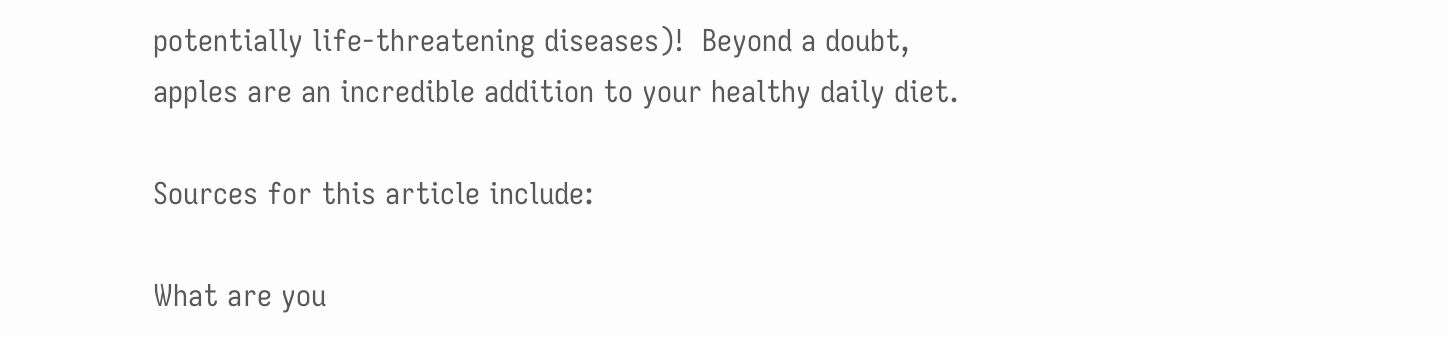potentially life-threatening diseases)!  Beyond a doubt, apples are an incredible addition to your healthy daily diet.

Sources for this article include:

What are you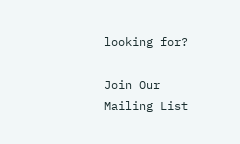looking for?

Join Our Mailing List